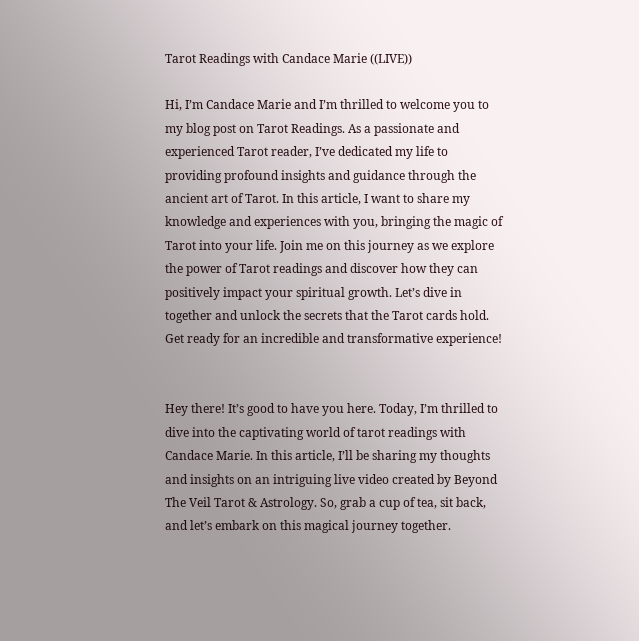Tarot Readings with Candace Marie ((LIVE))

Hi, I’m Candace Marie and I’m thrilled to welcome you to my blog post on Tarot Readings. As a passionate and experienced Tarot reader, I’ve dedicated my life to providing profound insights and guidance through the ancient art of Tarot. In this article, I want to share my knowledge and experiences with you, bringing the magic of Tarot into your life. Join me on this journey as we explore the power of Tarot readings and discover how they can positively impact your spiritual growth. Let’s dive in together and unlock the secrets that the Tarot cards hold. Get ready for an incredible and transformative experience!


Hey there! It’s good to have you here. Today, I’m thrilled to dive into the captivating world of tarot readings with Candace Marie. In this article, I’ll be sharing my thoughts and insights on an intriguing live video created by Beyond The Veil Tarot & Astrology. So, grab a cup of tea, sit back, and let’s embark on this magical journey together.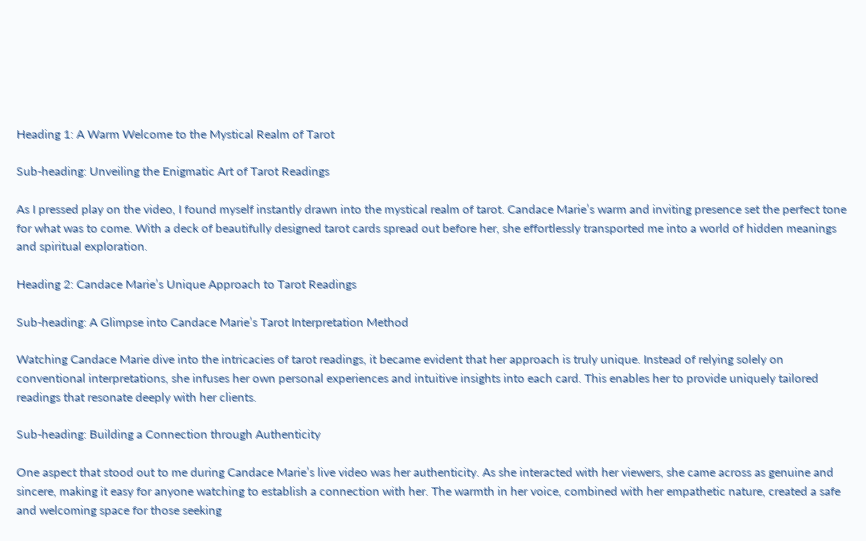Heading 1: A Warm Welcome to the Mystical Realm of Tarot

Sub-heading: Unveiling the Enigmatic Art of Tarot Readings

As I pressed play on the video, I found myself instantly drawn into the mystical realm of tarot. Candace Marie’s warm and inviting presence set the perfect tone for what was to come. With a deck of beautifully designed tarot cards spread out before her, she effortlessly transported me into a world of hidden meanings and spiritual exploration.

Heading 2: Candace Marie’s Unique Approach to Tarot Readings

Sub-heading: A Glimpse into Candace Marie’s Tarot Interpretation Method

Watching Candace Marie dive into the intricacies of tarot readings, it became evident that her approach is truly unique. Instead of relying solely on conventional interpretations, she infuses her own personal experiences and intuitive insights into each card. This enables her to provide uniquely tailored readings that resonate deeply with her clients.

Sub-heading: Building a Connection through Authenticity

One aspect that stood out to me during Candace Marie’s live video was her authenticity. As she interacted with her viewers, she came across as genuine and sincere, making it easy for anyone watching to establish a connection with her. The warmth in her voice, combined with her empathetic nature, created a safe and welcoming space for those seeking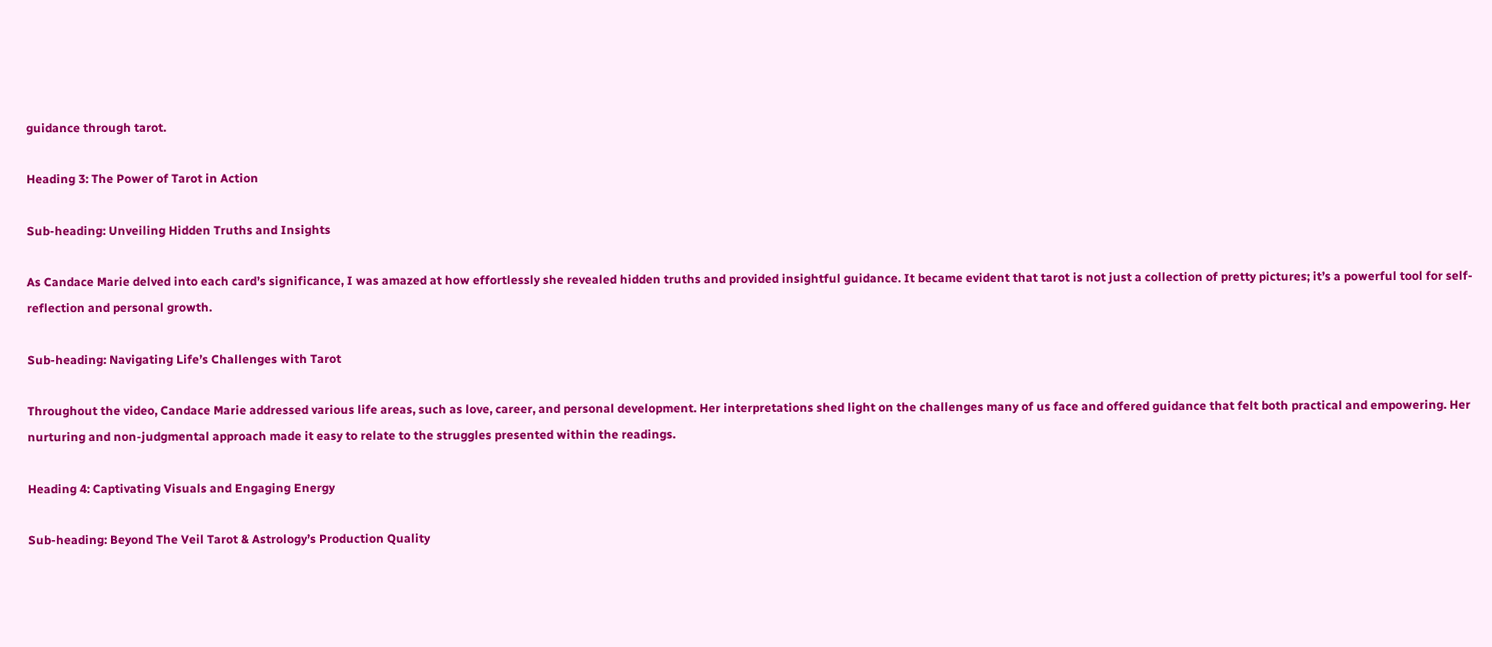guidance through tarot.

Heading 3: The Power of Tarot in Action

Sub-heading: Unveiling Hidden Truths and Insights

As Candace Marie delved into each card’s significance, I was amazed at how effortlessly she revealed hidden truths and provided insightful guidance. It became evident that tarot is not just a collection of pretty pictures; it’s a powerful tool for self-reflection and personal growth.

Sub-heading: Navigating Life’s Challenges with Tarot

Throughout the video, Candace Marie addressed various life areas, such as love, career, and personal development. Her interpretations shed light on the challenges many of us face and offered guidance that felt both practical and empowering. Her nurturing and non-judgmental approach made it easy to relate to the struggles presented within the readings.

Heading 4: Captivating Visuals and Engaging Energy

Sub-heading: Beyond The Veil Tarot & Astrology’s Production Quality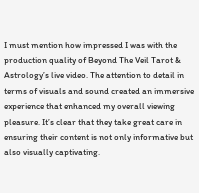I must mention how impressed I was with the production quality of Beyond The Veil Tarot & Astrology’s live video. The attention to detail in terms of visuals and sound created an immersive experience that enhanced my overall viewing pleasure. It’s clear that they take great care in ensuring their content is not only informative but also visually captivating.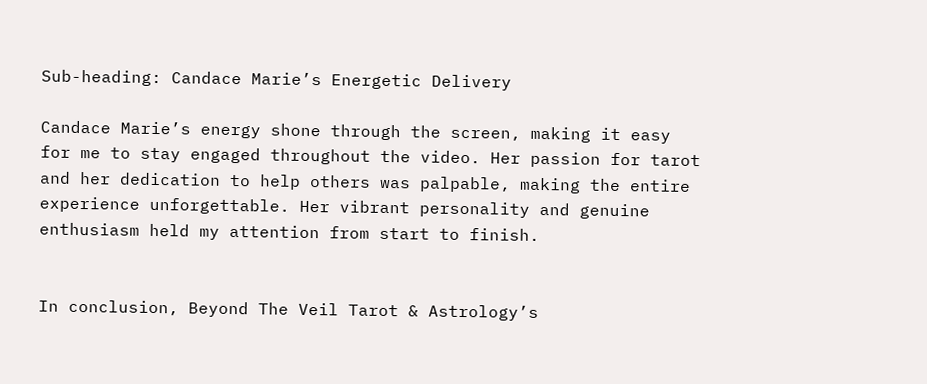Sub-heading: Candace Marie’s Energetic Delivery

Candace Marie’s energy shone through the screen, making it easy for me to stay engaged throughout the video. Her passion for tarot and her dedication to help others was palpable, making the entire experience unforgettable. Her vibrant personality and genuine enthusiasm held my attention from start to finish.


In conclusion, Beyond The Veil Tarot & Astrology’s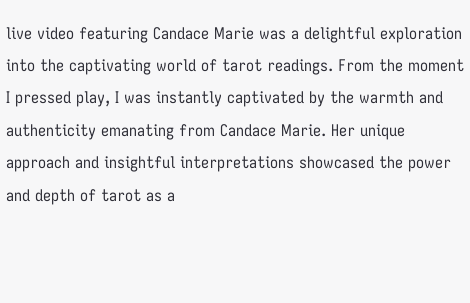live video featuring Candace Marie was a delightful exploration into the captivating world of tarot readings. From the moment I pressed play, I was instantly captivated by the warmth and authenticity emanating from Candace Marie. Her unique approach and insightful interpretations showcased the power and depth of tarot as a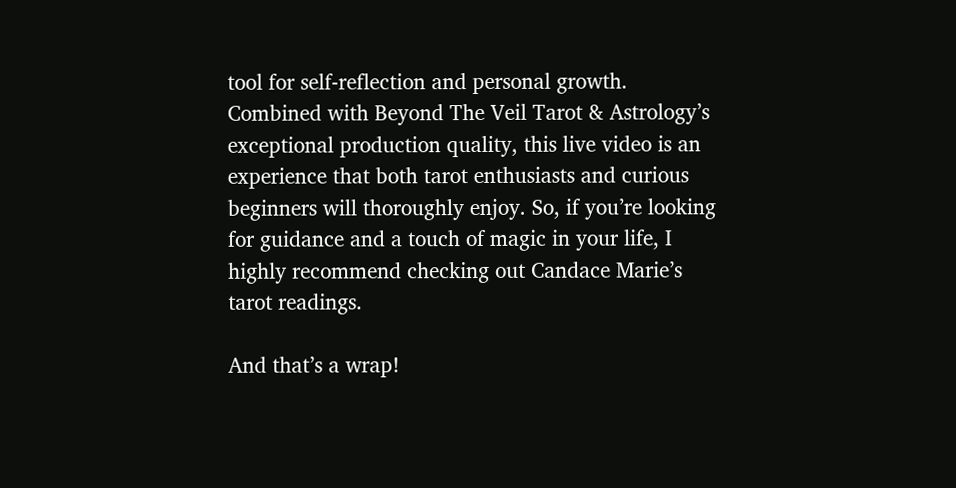tool for self-reflection and personal growth. Combined with Beyond The Veil Tarot & Astrology’s exceptional production quality, this live video is an experience that both tarot enthusiasts and curious beginners will thoroughly enjoy. So, if you’re looking for guidance and a touch of magic in your life, I highly recommend checking out Candace Marie’s tarot readings.

And that’s a wrap!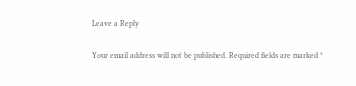Leave a Reply

Your email address will not be published. Required fields are marked *